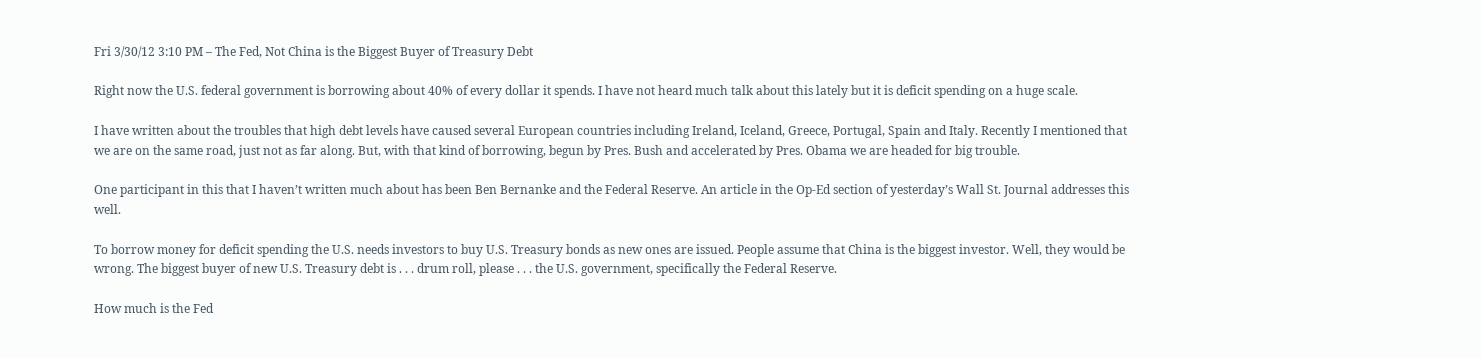Fri 3/30/12 3:10 PM – The Fed, Not China is the Biggest Buyer of Treasury Debt

Right now the U.S. federal government is borrowing about 40% of every dollar it spends. I have not heard much talk about this lately but it is deficit spending on a huge scale.

I have written about the troubles that high debt levels have caused several European countries including Ireland, Iceland, Greece, Portugal, Spain and Italy. Recently I mentioned that we are on the same road, just not as far along. But, with that kind of borrowing, begun by Pres. Bush and accelerated by Pres. Obama we are headed for big trouble.

One participant in this that I haven’t written much about has been Ben Bernanke and the Federal Reserve. An article in the Op-Ed section of yesterday’s Wall St. Journal addresses this well.

To borrow money for deficit spending the U.S. needs investors to buy U.S. Treasury bonds as new ones are issued. People assume that China is the biggest investor. Well, they would be wrong. The biggest buyer of new U.S. Treasury debt is . . . drum roll, please . . . the U.S. government, specifically the Federal Reserve.

How much is the Fed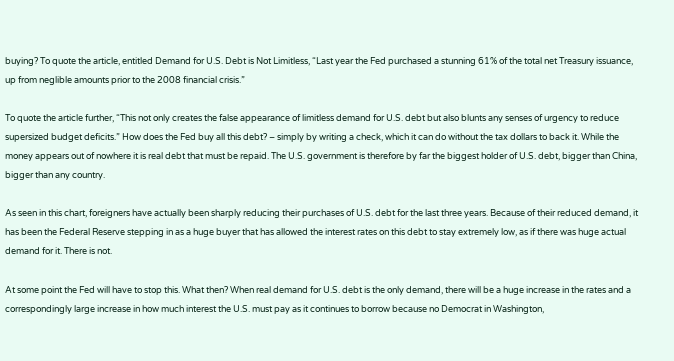buying? To quote the article, entitled Demand for U.S. Debt is Not Limitless, “Last year the Fed purchased a stunning 61% of the total net Treasury issuance, up from neglible amounts prior to the 2008 financial crisis.”

To quote the article further, “This not only creates the false appearance of limitless demand for U.S. debt but also blunts any senses of urgency to reduce supersized budget deficits.” How does the Fed buy all this debt? – simply by writing a check, which it can do without the tax dollars to back it. While the money appears out of nowhere it is real debt that must be repaid. The U.S. government is therefore by far the biggest holder of U.S. debt, bigger than China, bigger than any country.

As seen in this chart, foreigners have actually been sharply reducing their purchases of U.S. debt for the last three years. Because of their reduced demand, it has been the Federal Reserve stepping in as a huge buyer that has allowed the interest rates on this debt to stay extremely low, as if there was huge actual demand for it. There is not.

At some point the Fed will have to stop this. What then? When real demand for U.S. debt is the only demand, there will be a huge increase in the rates and a correspondingly large increase in how much interest the U.S. must pay as it continues to borrow because no Democrat in Washington,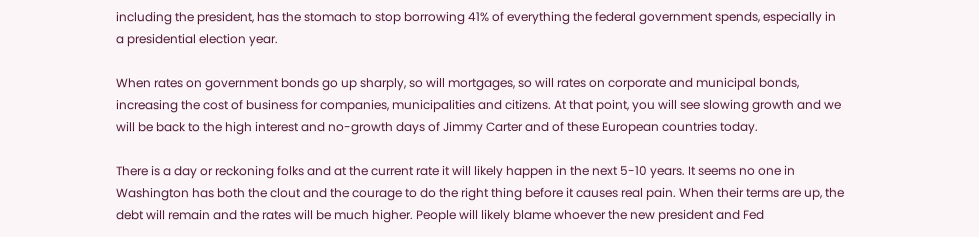including the president, has the stomach to stop borrowing 41% of everything the federal government spends, especially in a presidential election year.

When rates on government bonds go up sharply, so will mortgages, so will rates on corporate and municipal bonds, increasing the cost of business for companies, municipalities and citizens. At that point, you will see slowing growth and we will be back to the high interest and no-growth days of Jimmy Carter and of these European countries today.

There is a day or reckoning folks and at the current rate it will likely happen in the next 5-10 years. It seems no one in Washington has both the clout and the courage to do the right thing before it causes real pain. When their terms are up, the debt will remain and the rates will be much higher. People will likely blame whoever the new president and Fed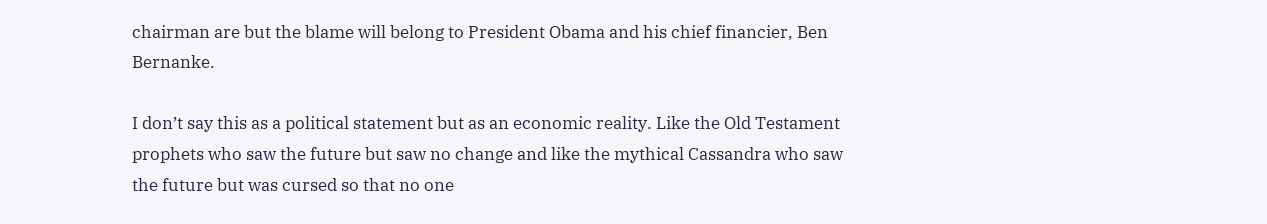chairman are but the blame will belong to President Obama and his chief financier, Ben Bernanke.

I don’t say this as a political statement but as an economic reality. Like the Old Testament prophets who saw the future but saw no change and like the mythical Cassandra who saw the future but was cursed so that no one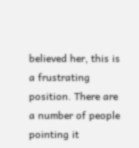believed her, this is a frustrating position. There are a number of people pointing it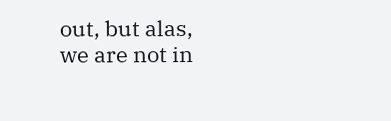out, but alas, we are not in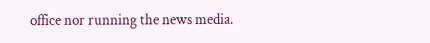office nor running the news media.